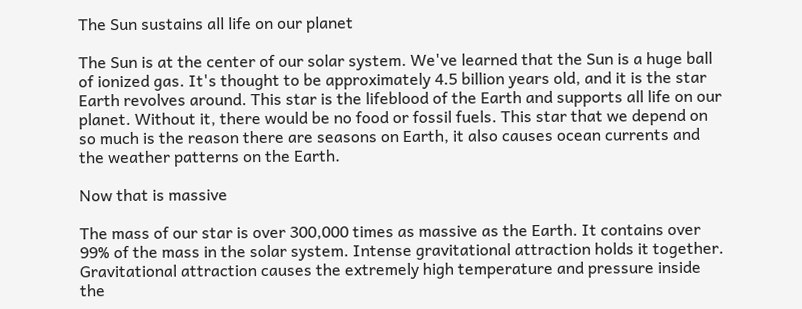The Sun sustains all life on our planet

The Sun is at the center of our solar system. We've learned that the Sun is a huge ball of ionized gas. It's thought to be approximately 4.5 billion years old, and it is the star Earth revolves around. This star is the lifeblood of the Earth and supports all life on our planet. Without it, there would be no food or fossil fuels. This star that we depend on so much is the reason there are seasons on Earth, it also causes ocean currents and the weather patterns on the Earth.

Now that is massive

The mass of our star is over 300,000 times as massive as the Earth. It contains over 99% of the mass in the solar system. Intense gravitational attraction holds it together. Gravitational attraction causes the extremely high temperature and pressure inside the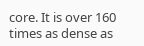core. It is over 160 times as dense as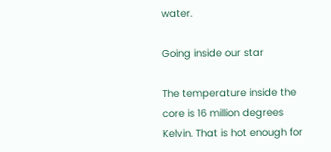water.

Going inside our star

The temperature inside the core is 16 million degrees Kelvin. That is hot enough for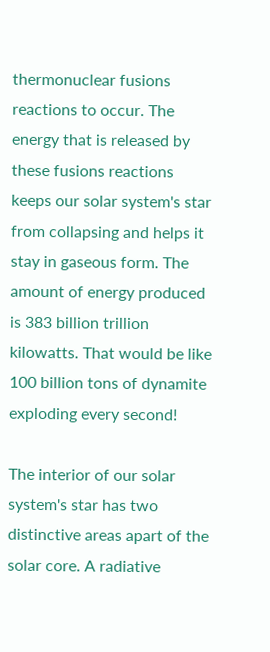thermonuclear fusions reactions to occur. The energy that is released by these fusions reactions keeps our solar system's star from collapsing and helps it stay in gaseous form. The amount of energy produced is 383 billion trillion kilowatts. That would be like 100 billion tons of dynamite exploding every second!

The interior of our solar system's star has two distinctive areas apart of the solar core. A radiative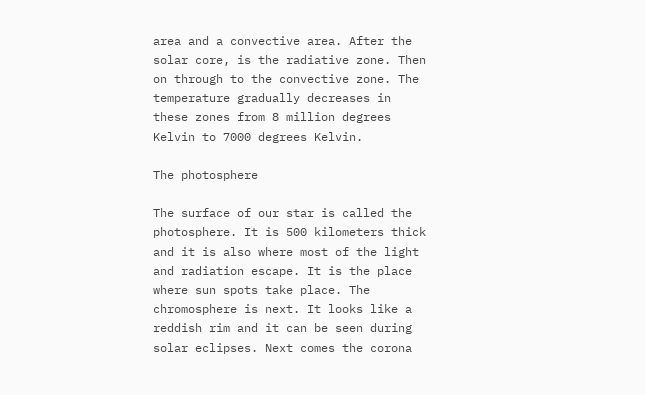area and a convective area. After the solar core, is the radiative zone. Then on through to the convective zone. The temperature gradually decreases in these zones from 8 million degrees Kelvin to 7000 degrees Kelvin.

The photosphere

The surface of our star is called the photosphere. It is 500 kilometers thick and it is also where most of the light and radiation escape. It is the place where sun spots take place. The chromosphere is next. It looks like a reddish rim and it can be seen during solar eclipses. Next comes the corona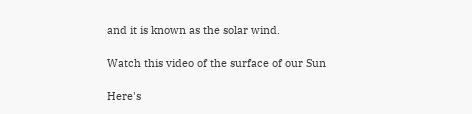and it is known as the solar wind.

Watch this video of the surface of our Sun

Here's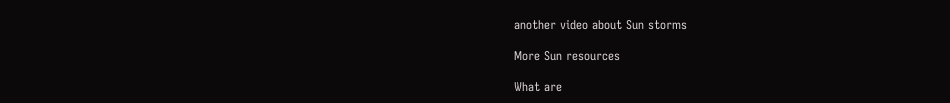another video about Sun storms

More Sun resources

What are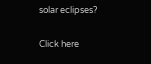solar eclipses?

Click here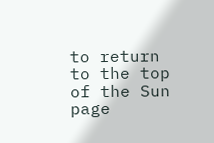to return to the top of the Sun page